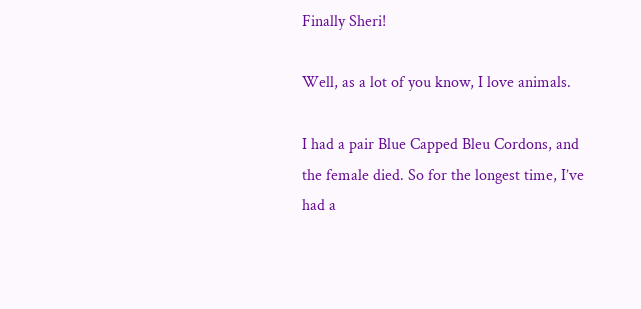Finally Sheri!

Well, as a lot of you know, I love animals.

I had a pair Blue Capped Bleu Cordons, and the female died. So for the longest time, I’ve had a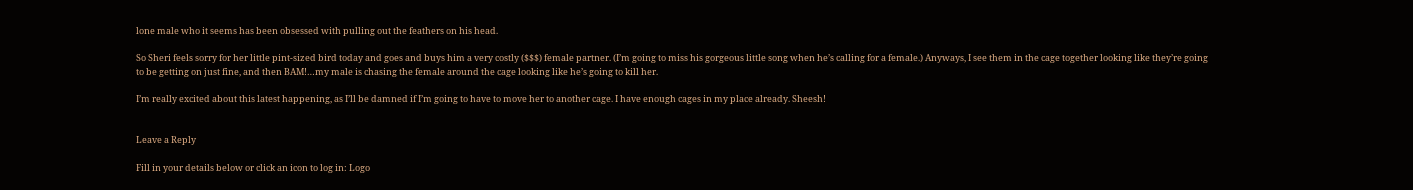lone male who it seems has been obsessed with pulling out the feathers on his head.

So Sheri feels sorry for her little pint-sized bird today and goes and buys him a very costly ($$$) female partner. (I’m going to miss his gorgeous little song when he’s calling for a female.) Anyways, I see them in the cage together looking like they’re going to be getting on just fine, and then BAM!…my male is chasing the female around the cage looking like he’s going to kill her.

I’m really excited about this latest happening, as I’ll be damned if I’m going to have to move her to another cage. I have enough cages in my place already. Sheesh!


Leave a Reply

Fill in your details below or click an icon to log in: Logo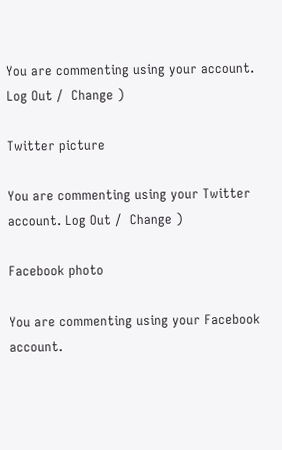You are commenting using your account. Log Out /  Change )

Twitter picture

You are commenting using your Twitter account. Log Out /  Change )

Facebook photo

You are commenting using your Facebook account.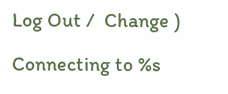Log Out /  Change )

Connecting to %s